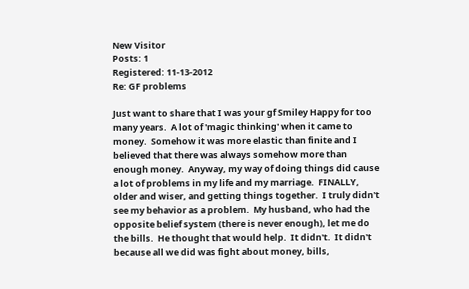New Visitor
Posts: 1
Registered: 11-13-2012
Re: GF problems

Just want to share that I was your gf Smiley Happy for too many years.  A lot of 'magic thinking' when it came to money.  Somehow it was more elastic than finite and I believed that there was always somehow more than enough money.  Anyway, my way of doing things did cause a lot of problems in my life and my marriage.  FINALLY, older and wiser, and getting things together.  I truly didn't see my behavior as a problem.  My husband, who had the opposite belief system (there is never enough), let me do the bills.  He thought that would help.  It didn't.  It didn't because all we did was fight about money, bills,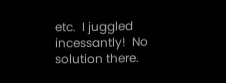etc.  I juggled incessantly!  No solution there.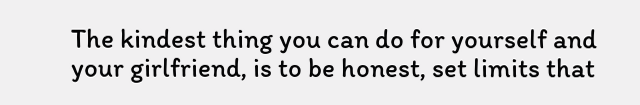The kindest thing you can do for yourself and your girlfriend, is to be honest, set limits that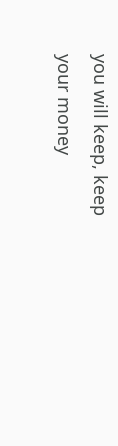you will keep, keep your money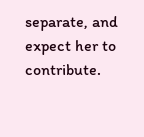separate, and expect her to contribute.